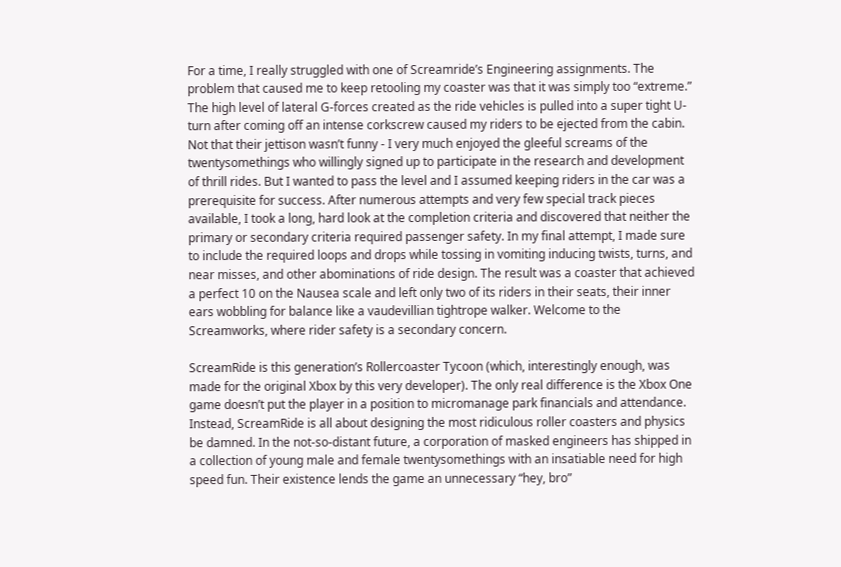For a time, I really struggled with one of Screamride’s Engineering assignments. The problem that caused me to keep retooling my coaster was that it was simply too “extreme.” The high level of lateral G-forces created as the ride vehicles is pulled into a super tight U-turn after coming off an intense corkscrew caused my riders to be ejected from the cabin. Not that their jettison wasn’t funny - I very much enjoyed the gleeful screams of the twentysomethings who willingly signed up to participate in the research and development of thrill rides. But I wanted to pass the level and I assumed keeping riders in the car was a prerequisite for success. After numerous attempts and very few special track pieces available, I took a long, hard look at the completion criteria and discovered that neither the primary or secondary criteria required passenger safety. In my final attempt, I made sure to include the required loops and drops while tossing in vomiting inducing twists, turns, and near misses, and other abominations of ride design. The result was a coaster that achieved a perfect 10 on the Nausea scale and left only two of its riders in their seats, their inner ears wobbling for balance like a vaudevillian tightrope walker. Welcome to the Screamworks, where rider safety is a secondary concern.

ScreamRide is this generation’s Rollercoaster Tycoon (which, interestingly enough, was made for the original Xbox by this very developer). The only real difference is the Xbox One game doesn’t put the player in a position to micromanage park financials and attendance. Instead, ScreamRide is all about designing the most ridiculous roller coasters and physics be damned. In the not-so-distant future, a corporation of masked engineers has shipped in a collection of young male and female twentysomethings with an insatiable need for high speed fun. Their existence lends the game an unnecessary “hey, bro”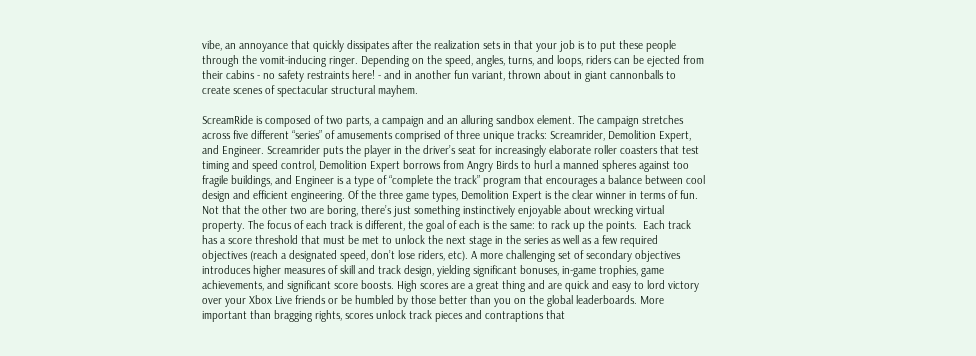vibe, an annoyance that quickly dissipates after the realization sets in that your job is to put these people through the vomit-inducing ringer. Depending on the speed, angles, turns, and loops, riders can be ejected from their cabins - no safety restraints here! - and in another fun variant, thrown about in giant cannonballs to create scenes of spectacular structural mayhem.

ScreamRide is composed of two parts, a campaign and an alluring sandbox element. The campaign stretches across five different “series” of amusements comprised of three unique tracks: Screamrider, Demolition Expert, and Engineer. Screamrider puts the player in the driver’s seat for increasingly elaborate roller coasters that test timing and speed control, Demolition Expert borrows from Angry Birds to hurl a manned spheres against too fragile buildings, and Engineer is a type of “complete the track” program that encourages a balance between cool design and efficient engineering. Of the three game types, Demolition Expert is the clear winner in terms of fun. Not that the other two are boring, there’s just something instinctively enjoyable about wrecking virtual property. The focus of each track is different, the goal of each is the same: to rack up the points.  Each track has a score threshold that must be met to unlock the next stage in the series as well as a few required objectives (reach a designated speed, don’t lose riders, etc). A more challenging set of secondary objectives introduces higher measures of skill and track design, yielding significant bonuses, in-game trophies, game achievements, and significant score boosts. High scores are a great thing and are quick and easy to lord victory over your Xbox Live friends or be humbled by those better than you on the global leaderboards. More important than bragging rights, scores unlock track pieces and contraptions that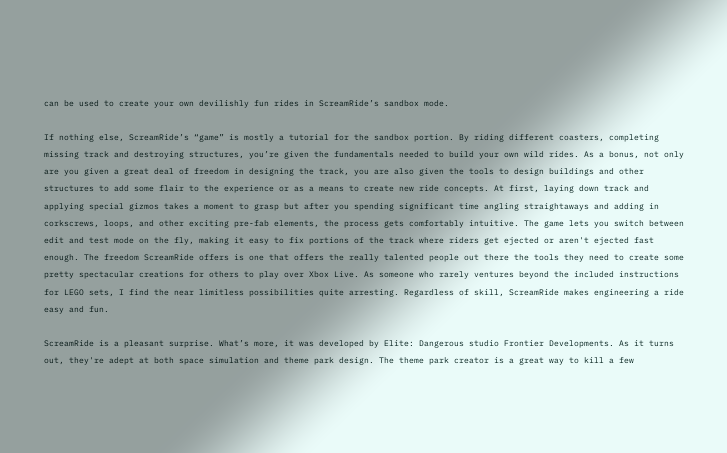can be used to create your own devilishly fun rides in ScreamRide’s sandbox mode.

If nothing else, ScreamRide’s “game” is mostly a tutorial for the sandbox portion. By riding different coasters, completing missing track and destroying structures, you’re given the fundamentals needed to build your own wild rides. As a bonus, not only are you given a great deal of freedom in designing the track, you are also given the tools to design buildings and other structures to add some flair to the experience or as a means to create new ride concepts. At first, laying down track and applying special gizmos takes a moment to grasp but after you spending significant time angling straightaways and adding in corkscrews, loops, and other exciting pre-fab elements, the process gets comfortably intuitive. The game lets you switch between edit and test mode on the fly, making it easy to fix portions of the track where riders get ejected or aren't ejected fast enough. The freedom ScreamRide offers is one that offers the really talented people out there the tools they need to create some pretty spectacular creations for others to play over Xbox Live. As someone who rarely ventures beyond the included instructions for LEGO sets, I find the near limitless possibilities quite arresting. Regardless of skill, ScreamRide makes engineering a ride easy and fun.

ScreamRide is a pleasant surprise. What’s more, it was developed by Elite: Dangerous studio Frontier Developments. As it turns out, they're adept at both space simulation and theme park design. The theme park creator is a great way to kill a few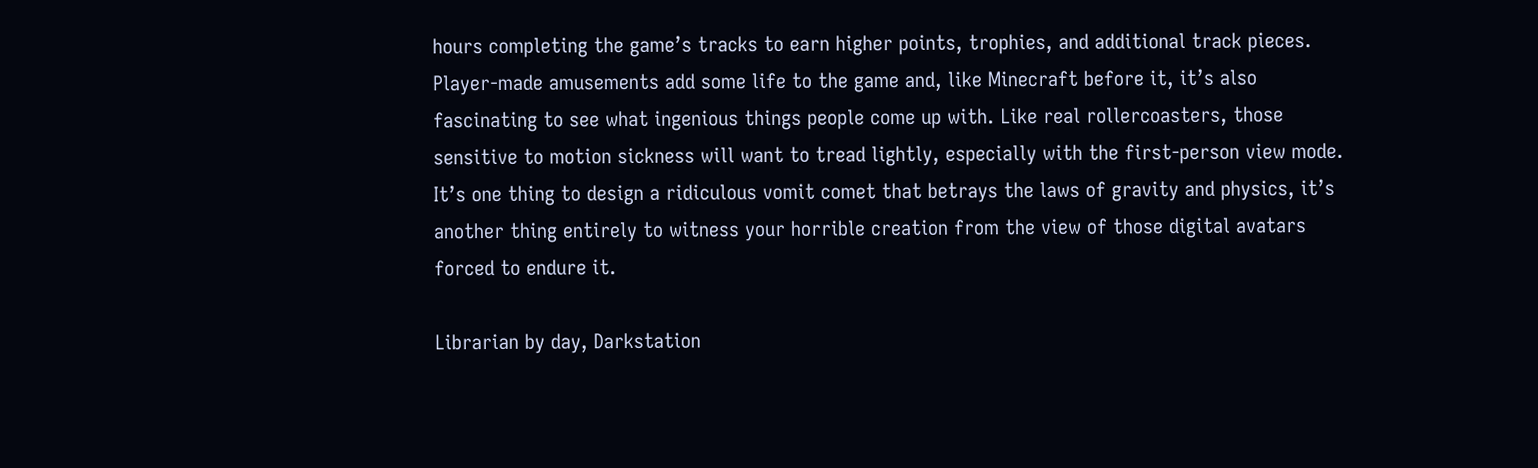hours completing the game’s tracks to earn higher points, trophies, and additional track pieces. Player-made amusements add some life to the game and, like Minecraft before it, it’s also fascinating to see what ingenious things people come up with. Like real rollercoasters, those sensitive to motion sickness will want to tread lightly, especially with the first-person view mode. It’s one thing to design a ridiculous vomit comet that betrays the laws of gravity and physics, it’s another thing entirely to witness your horrible creation from the view of those digital avatars forced to endure it.

Librarian by day, Darkstation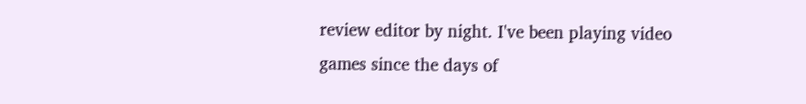review editor by night. I've been playing video games since the days of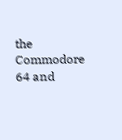the Commodore 64 and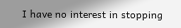I have no interest in stopping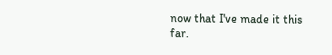now that I've made it this far.